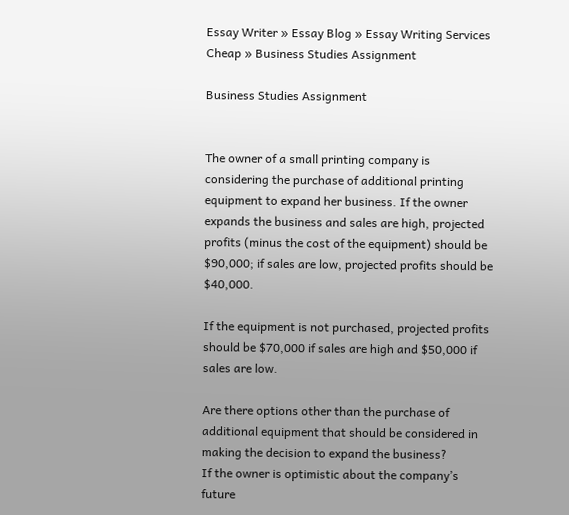Essay Writer » Essay Blog » Essay Writing Services Cheap » Business Studies Assignment

Business Studies Assignment


The owner of a small printing company is considering the purchase of additional printing equipment to expand her business. If the owner expands the business and sales are high, projected profits (minus the cost of the equipment) should be $90,000; if sales are low, projected profits should be $40,000.

If the equipment is not purchased, projected profits should be $70,000 if sales are high and $50,000 if sales are low.

Are there options other than the purchase of additional equipment that should be considered in making the decision to expand the business?
If the owner is optimistic about the company’s future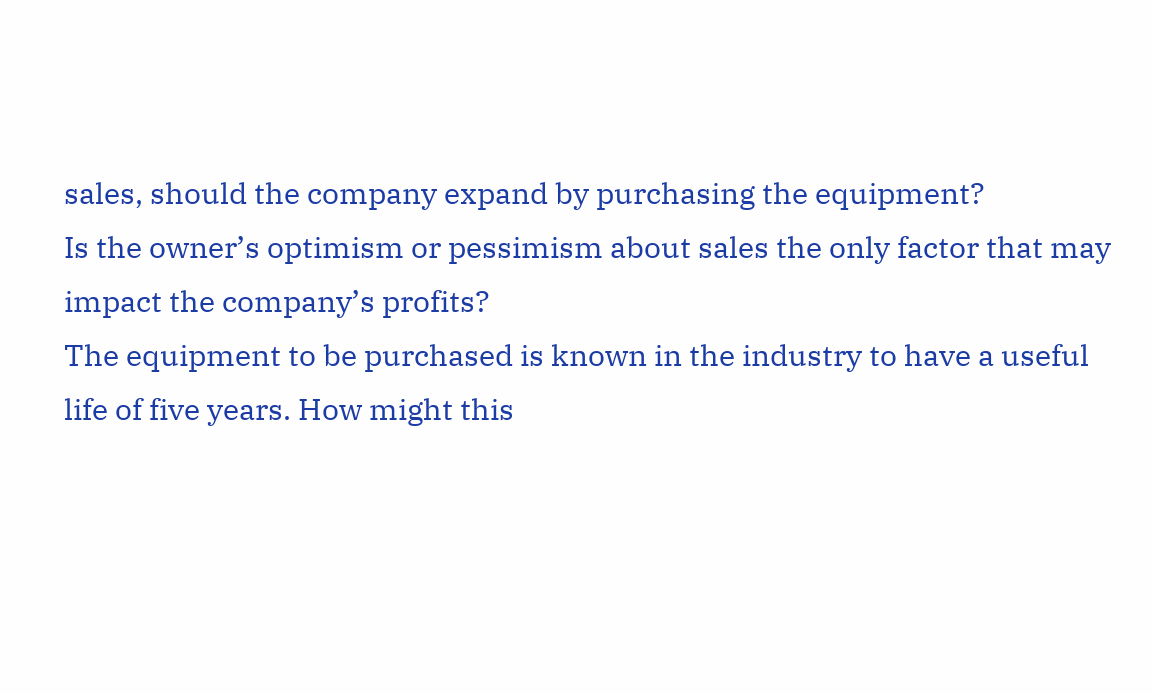sales, should the company expand by purchasing the equipment?
Is the owner’s optimism or pessimism about sales the only factor that may impact the company’s profits?
The equipment to be purchased is known in the industry to have a useful life of five years. How might this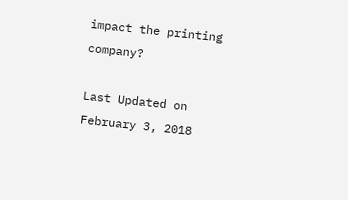impact the printing company?

Last Updated on February 3, 2018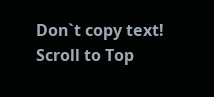Don`t copy text!
Scroll to Top